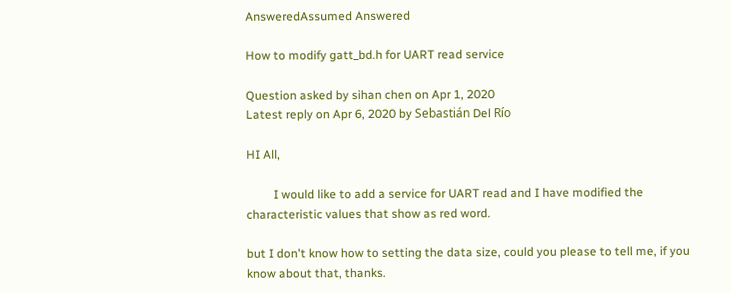AnsweredAssumed Answered

How to modify gatt_bd.h for UART read service

Question asked by sihan chen on Apr 1, 2020
Latest reply on Apr 6, 2020 by Sebastián Del Río

HI All,

         I would like to add a service for UART read and I have modified the characteristic values that show as red word.

but I don't know how to setting the data size, could you please to tell me, if you know about that, thanks.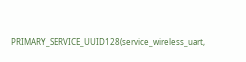PRIMARY_SERVICE_UUID128(service_wireless_uart,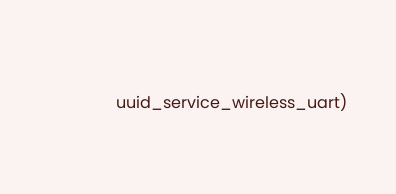uuid_service_wireless_uart)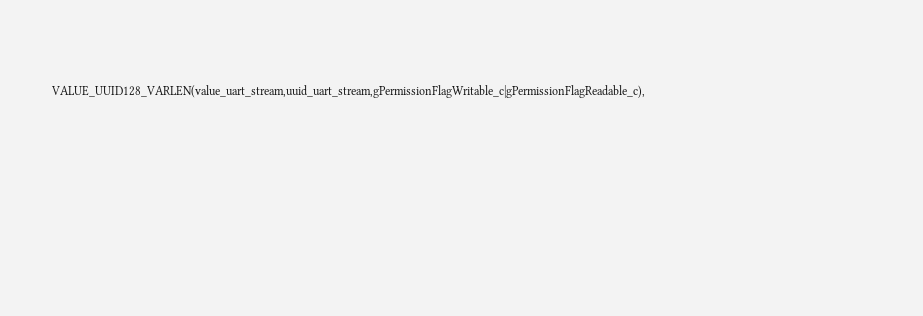VALUE_UUID128_VARLEN(value_uart_stream,uuid_uart_stream,gPermissionFlagWritable_c|gPermissionFlagReadable_c),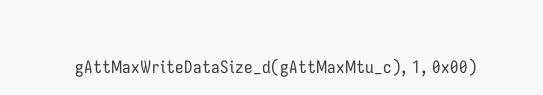gAttMaxWriteDataSize_d(gAttMaxMtu_c), 1, 0x00)